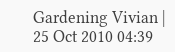Gardening Vivian | 25 Oct 2010 04:39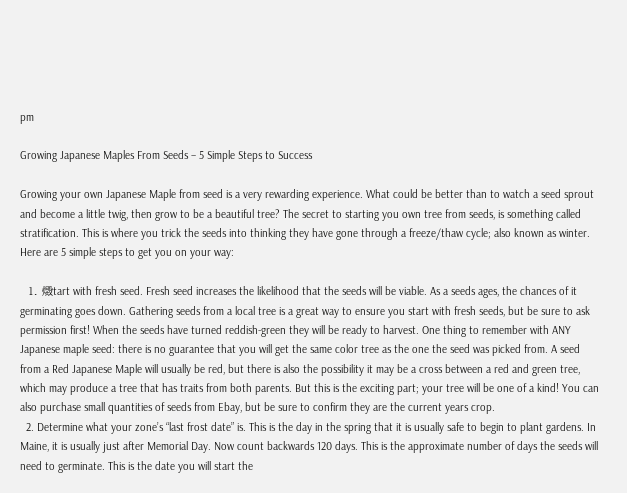pm

Growing Japanese Maples From Seeds – 5 Simple Steps to Success

Growing your own Japanese Maple from seed is a very rewarding experience. What could be better than to watch a seed sprout and become a little twig, then grow to be a beautiful tree? The secret to starting you own tree from seeds, is something called stratification. This is where you trick the seeds into thinking they have gone through a freeze/thaw cycle; also known as winter. Here are 5 simple steps to get you on your way:

  1. 燬tart with fresh seed. Fresh seed increases the likelihood that the seeds will be viable. As a seeds ages, the chances of it germinating goes down. Gathering seeds from a local tree is a great way to ensure you start with fresh seeds, but be sure to ask permission first! When the seeds have turned reddish-green they will be ready to harvest. One thing to remember with ANY Japanese maple seed: there is no guarantee that you will get the same color tree as the one the seed was picked from. A seed from a Red Japanese Maple will usually be red, but there is also the possibility it may be a cross between a red and green tree, which may produce a tree that has traits from both parents. But this is the exciting part; your tree will be one of a kind! You can also purchase small quantities of seeds from Ebay, but be sure to confirm they are the current years crop.
  2. Determine what your zone’s “last frost date” is. This is the day in the spring that it is usually safe to begin to plant gardens. In Maine, it is usually just after Memorial Day. Now count backwards 120 days. This is the approximate number of days the seeds will need to germinate. This is the date you will start the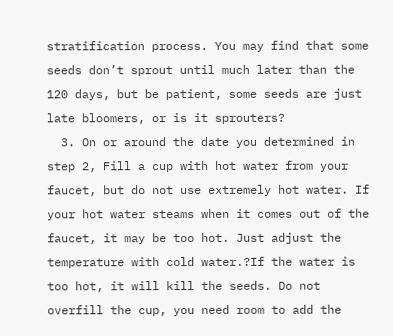stratification process. You may find that some seeds don’t sprout until much later than the 120 days, but be patient, some seeds are just late bloomers, or is it sprouters?
  3. On or around the date you determined in step 2, Fill a cup with hot water from your faucet, but do not use extremely hot water. If your hot water steams when it comes out of the faucet, it may be too hot. Just adjust the temperature with cold water.?If the water is too hot, it will kill the seeds. Do not overfill the cup, you need room to add the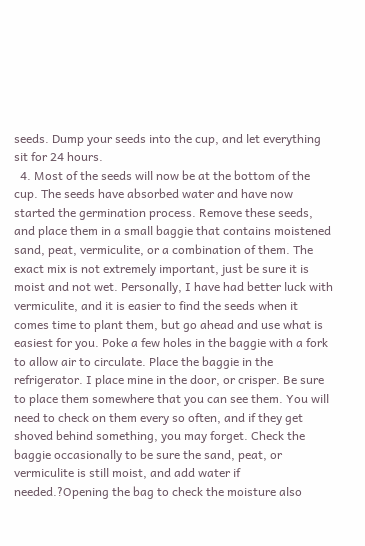seeds. Dump your seeds into the cup, and let everything sit for 24 hours.
  4. Most of the seeds will now be at the bottom of the cup. The seeds have absorbed water and have now started the germination process. Remove these seeds, and place them in a small baggie that contains moistened sand, peat, vermiculite, or a combination of them. The exact mix is not extremely important, just be sure it is moist and not wet. Personally, I have had better luck with vermiculite, and it is easier to find the seeds when it comes time to plant them, but go ahead and use what is easiest for you. Poke a few holes in the baggie with a fork to allow air to circulate. Place the baggie in the refrigerator. I place mine in the door, or crisper. Be sure to place them somewhere that you can see them. You will need to check on them every so often, and if they get shoved behind something, you may forget. Check the baggie occasionally to be sure the sand, peat, or vermiculite is still moist, and add water if needed.?Opening the bag to check the moisture also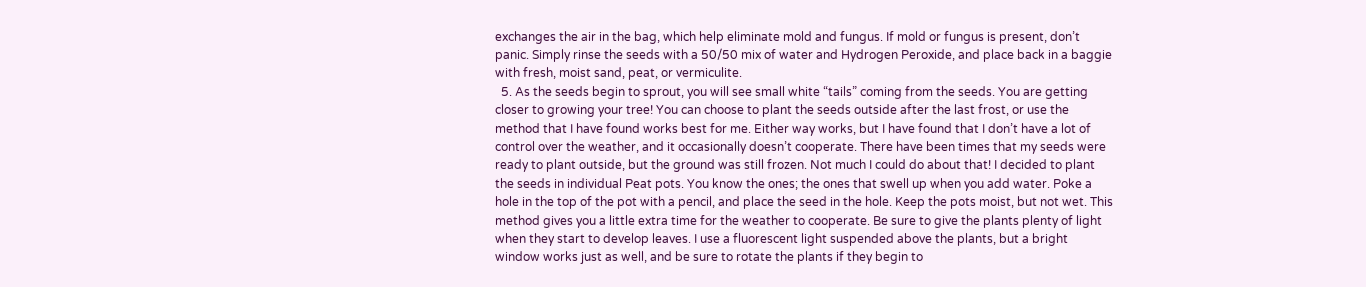exchanges the air in the bag, which help eliminate mold and fungus. If mold or fungus is present, don’t panic. Simply rinse the seeds with a 50/50 mix of water and Hydrogen Peroxide, and place back in a baggie with fresh, moist sand, peat, or vermiculite.
  5. As the seeds begin to sprout, you will see small white “tails” coming from the seeds. You are getting closer to growing your tree! You can choose to plant the seeds outside after the last frost, or use the method that I have found works best for me. Either way works, but I have found that I don’t have a lot of control over the weather, and it occasionally doesn’t cooperate. There have been times that my seeds were ready to plant outside, but the ground was still frozen. Not much I could do about that! I decided to plant the seeds in individual Peat pots. You know the ones; the ones that swell up when you add water. Poke a hole in the top of the pot with a pencil, and place the seed in the hole. Keep the pots moist, but not wet. This method gives you a little extra time for the weather to cooperate. Be sure to give the plants plenty of light when they start to develop leaves. I use a fluorescent light suspended above the plants, but a bright window works just as well, and be sure to rotate the plants if they begin to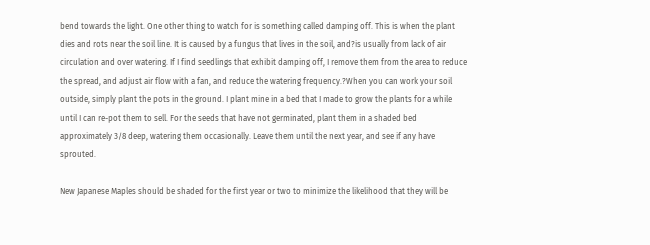bend towards the light. One other thing to watch for is something called damping off. This is when the plant dies and rots near the soil line. It is caused by a fungus that lives in the soil, and?is usually from lack of air circulation and over watering. If I find seedlings that exhibit damping off, I remove them from the area to reduce the spread, and adjust air flow with a fan, and reduce the watering frequency.?When you can work your soil outside, simply plant the pots in the ground. I plant mine in a bed that I made to grow the plants for a while until I can re-pot them to sell. For the seeds that have not germinated, plant them in a shaded bed approximately 3/8 deep, watering them occasionally. Leave them until the next year, and see if any have sprouted.

New Japanese Maples should be shaded for the first year or two to minimize the likelihood that they will be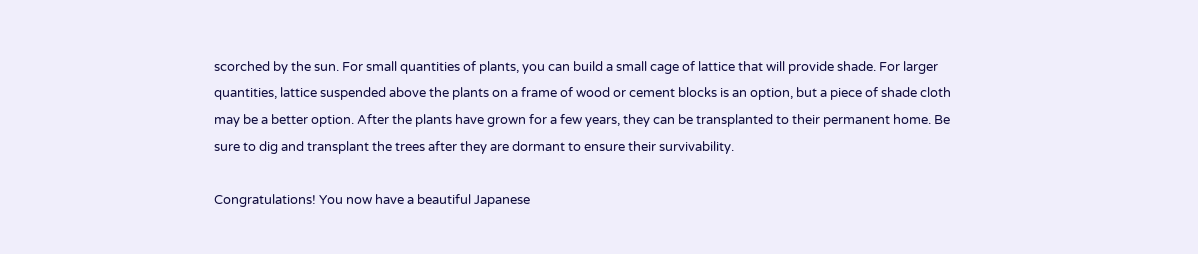scorched by the sun. For small quantities of plants, you can build a small cage of lattice that will provide shade. For larger quantities, lattice suspended above the plants on a frame of wood or cement blocks is an option, but a piece of shade cloth may be a better option. After the plants have grown for a few years, they can be transplanted to their permanent home. Be sure to dig and transplant the trees after they are dormant to ensure their survivability.

Congratulations! You now have a beautiful Japanese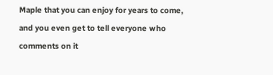Maple that you can enjoy for years to come, and you even get to tell everyone who comments on it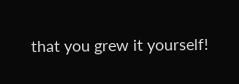that you grew it yourself!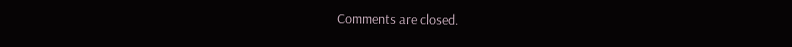Comments are closed.